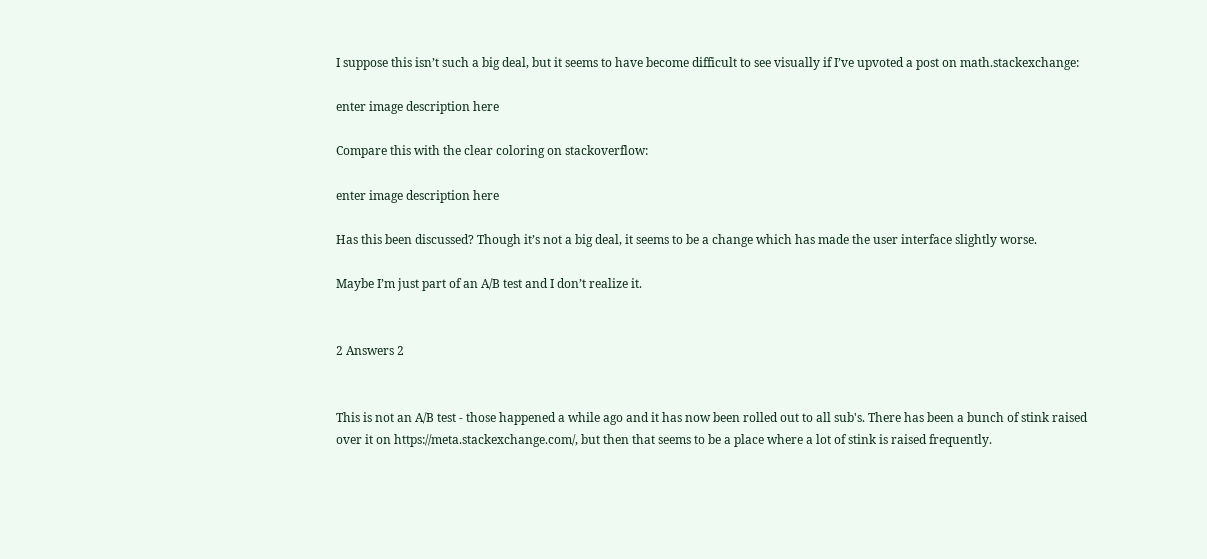I suppose this isn’t such a big deal, but it seems to have become difficult to see visually if I’ve upvoted a post on math.stackexchange:

enter image description here

Compare this with the clear coloring on stackoverflow:

enter image description here

Has this been discussed? Though it’s not a big deal, it seems to be a change which has made the user interface slightly worse.

Maybe I’m just part of an A/B test and I don’t realize it.


2 Answers 2


This is not an A/B test - those happened a while ago and it has now been rolled out to all sub's. There has been a bunch of stink raised over it on https://meta.stackexchange.com/, but then that seems to be a place where a lot of stink is raised frequently.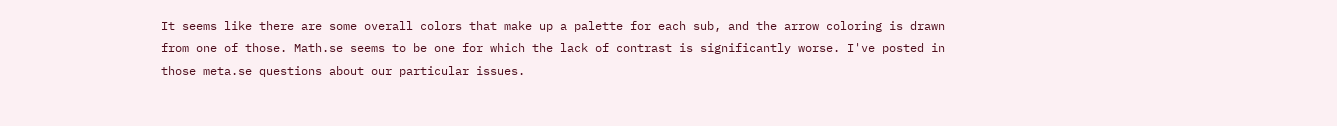It seems like there are some overall colors that make up a palette for each sub, and the arrow coloring is drawn from one of those. Math.se seems to be one for which the lack of contrast is significantly worse. I've posted in those meta.se questions about our particular issues.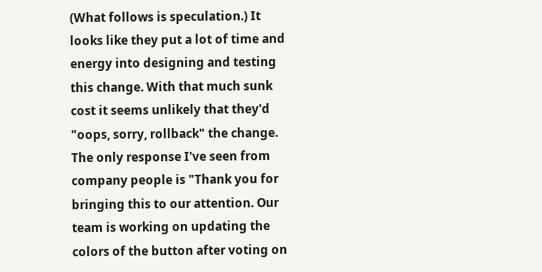(What follows is speculation.) It looks like they put a lot of time and energy into designing and testing this change. With that much sunk cost it seems unlikely that they'd "oops, sorry, rollback" the change. The only response I've seen from company people is "Thank you for bringing this to our attention. Our team is working on updating the colors of the button after voting on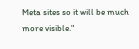Meta sites so it will be much more visible."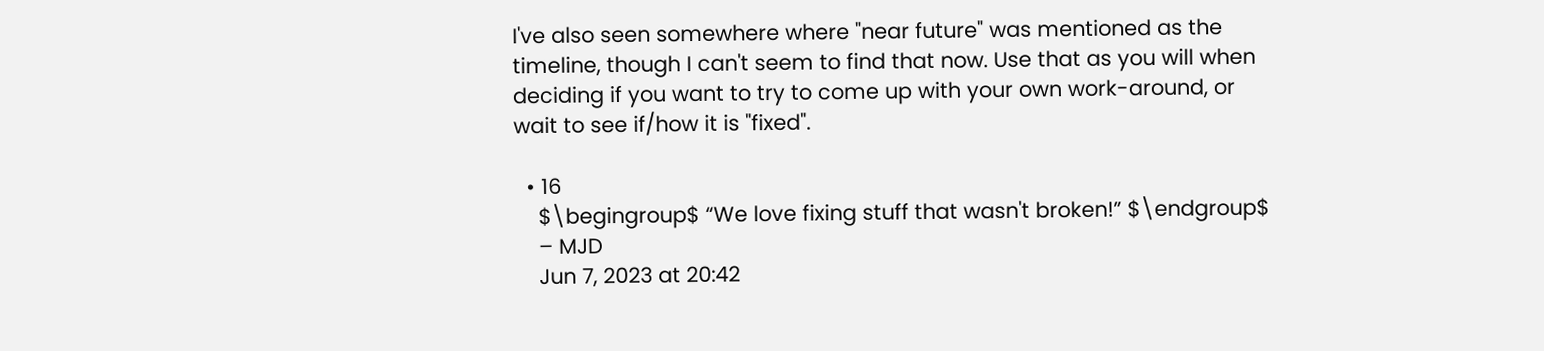I've also seen somewhere where "near future" was mentioned as the timeline, though I can't seem to find that now. Use that as you will when deciding if you want to try to come up with your own work-around, or wait to see if/how it is "fixed".

  • 16
    $\begingroup$ “We love fixing stuff that wasn't broken!” $\endgroup$
    – MJD
    Jun 7, 2023 at 20:42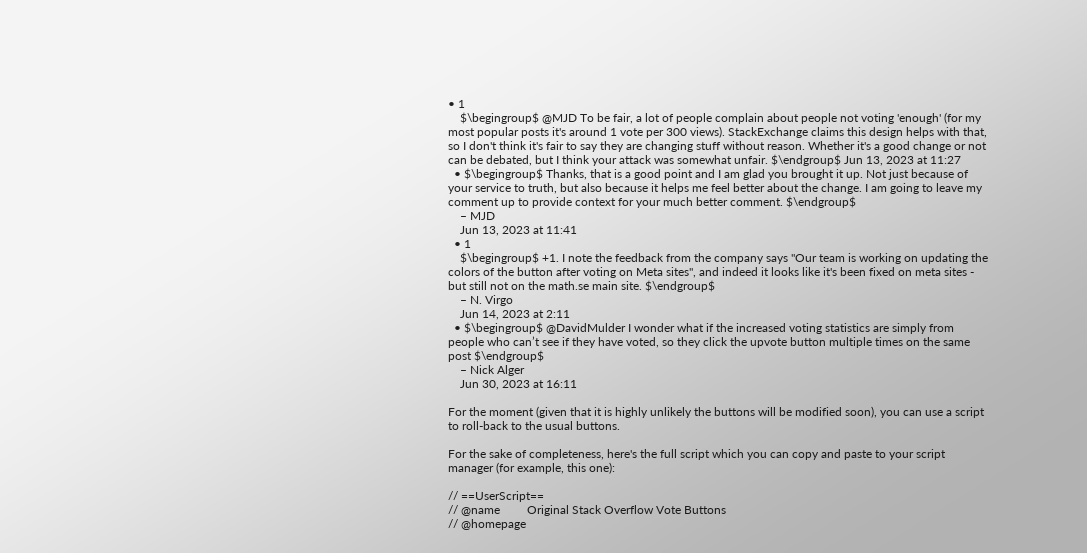• 1
    $\begingroup$ @MJD To be fair, a lot of people complain about people not voting 'enough' (for my most popular posts it's around 1 vote per 300 views). StackExchange claims this design helps with that, so I don't think it's fair to say they are changing stuff without reason. Whether it's a good change or not can be debated, but I think your attack was somewhat unfair. $\endgroup$ Jun 13, 2023 at 11:27
  • $\begingroup$ Thanks, that is a good point and I am glad you brought it up. Not just because of your service to truth, but also because it helps me feel better about the change. I am going to leave my comment up to provide context for your much better comment. $\endgroup$
    – MJD
    Jun 13, 2023 at 11:41
  • 1
    $\begingroup$ +1. I note the feedback from the company says "Our team is working on updating the colors of the button after voting on Meta sites", and indeed it looks like it's been fixed on meta sites - but still not on the math.se main site. $\endgroup$
    – N. Virgo
    Jun 14, 2023 at 2:11
  • $\begingroup$ @DavidMulder I wonder what if the increased voting statistics are simply from people who can’t see if they have voted, so they click the upvote button multiple times on the same post $\endgroup$
    – Nick Alger
    Jun 30, 2023 at 16:11

For the moment (given that it is highly unlikely the buttons will be modified soon), you can use a script to roll-back to the usual buttons.

For the sake of completeness, here's the full script which you can copy and paste to your script manager (for example, this one):

// ==UserScript==
// @name         Original Stack Overflow Vote Buttons
// @homepage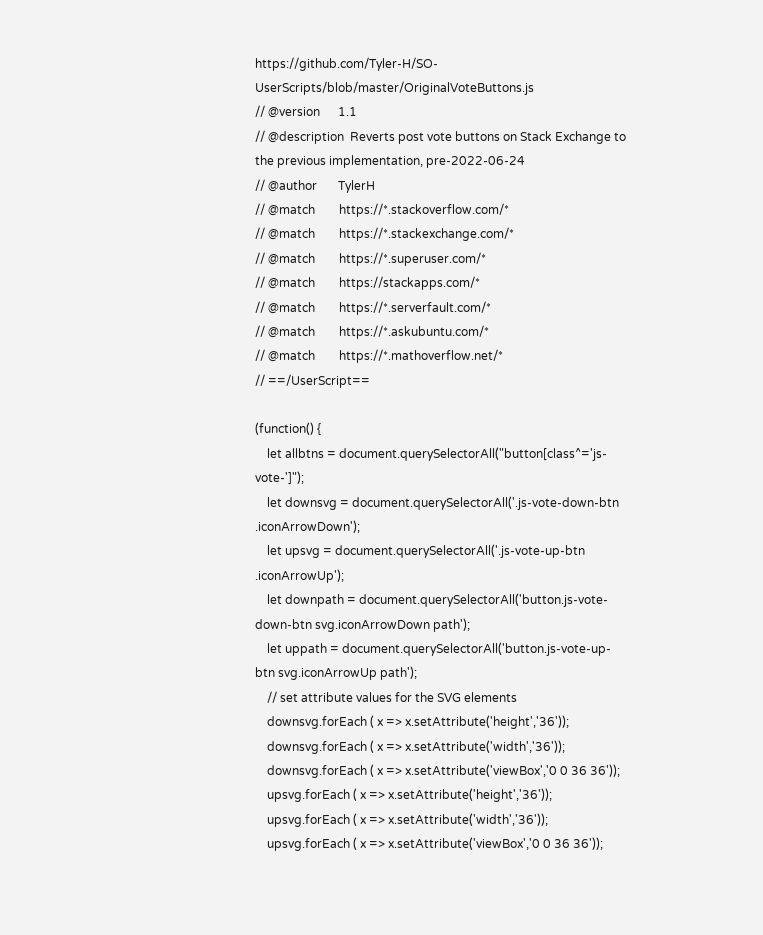https://github.com/Tyler-H/SO-UserScripts/blob/master/OriginalVoteButtons.js
// @version      1.1
// @description  Reverts post vote buttons on Stack Exchange to the previous implementation, pre-2022-06-24
// @author       TylerH
// @match        https://*.stackoverflow.com/*
// @match        https://*.stackexchange.com/*
// @match        https://*.superuser.com/*
// @match        https://stackapps.com/*
// @match        https://*.serverfault.com/*
// @match        https://*.askubuntu.com/*
// @match        https://*.mathoverflow.net/*
// ==/UserScript==

(function() {
    let allbtns = document.querySelectorAll("button[class^='js-vote-']");
    let downsvg = document.querySelectorAll('.js-vote-down-btn .iconArrowDown');
    let upsvg = document.querySelectorAll('.js-vote-up-btn .iconArrowUp');
    let downpath = document.querySelectorAll('button.js-vote-down-btn svg.iconArrowDown path');
    let uppath = document.querySelectorAll('button.js-vote-up-btn svg.iconArrowUp path');
    // set attribute values for the SVG elements
    downsvg.forEach ( x => x.setAttribute('height','36'));
    downsvg.forEach ( x => x.setAttribute('width','36'));
    downsvg.forEach ( x => x.setAttribute('viewBox','0 0 36 36'));
    upsvg.forEach ( x => x.setAttribute('height','36'));
    upsvg.forEach ( x => x.setAttribute('width','36'));
    upsvg.forEach ( x => x.setAttribute('viewBox','0 0 36 36'));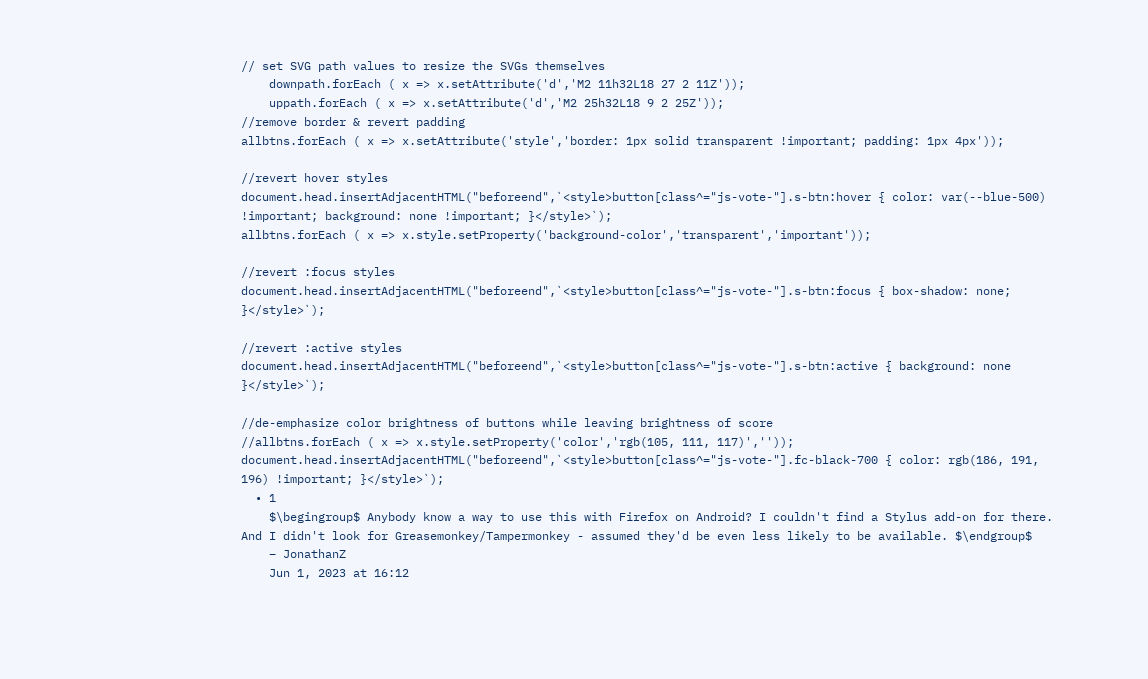// set SVG path values to resize the SVGs themselves
    downpath.forEach ( x => x.setAttribute('d','M2 11h32L18 27 2 11Z'));
    uppath.forEach ( x => x.setAttribute('d','M2 25h32L18 9 2 25Z'));
//remove border & revert padding
allbtns.forEach ( x => x.setAttribute('style','border: 1px solid transparent !important; padding: 1px 4px'));

//revert hover styles
document.head.insertAdjacentHTML("beforeend",`<style>button[class^="js-vote-"].s-btn:hover { color: var(--blue-500) !important; background: none !important; }</style>`);
allbtns.forEach ( x => x.style.setProperty('background-color','transparent','important'));

//revert :focus styles
document.head.insertAdjacentHTML("beforeend",`<style>button[class^="js-vote-"].s-btn:focus { box-shadow: none; }</style>`);

//revert :active styles
document.head.insertAdjacentHTML("beforeend",`<style>button[class^="js-vote-"].s-btn:active { background: none }</style>`);

//de-emphasize color brightness of buttons while leaving brightness of score
//allbtns.forEach ( x => x.style.setProperty('color','rgb(105, 111, 117)',''));
document.head.insertAdjacentHTML("beforeend",`<style>button[class^="js-vote-"].fc-black-700 { color: rgb(186, 191, 196) !important; }</style>`);
  • 1
    $\begingroup$ Anybody know a way to use this with Firefox on Android? I couldn't find a Stylus add-on for there. And I didn't look for Greasemonkey/Tampermonkey - assumed they'd be even less likely to be available. $\endgroup$
    – JonathanZ
    Jun 1, 2023 at 16:12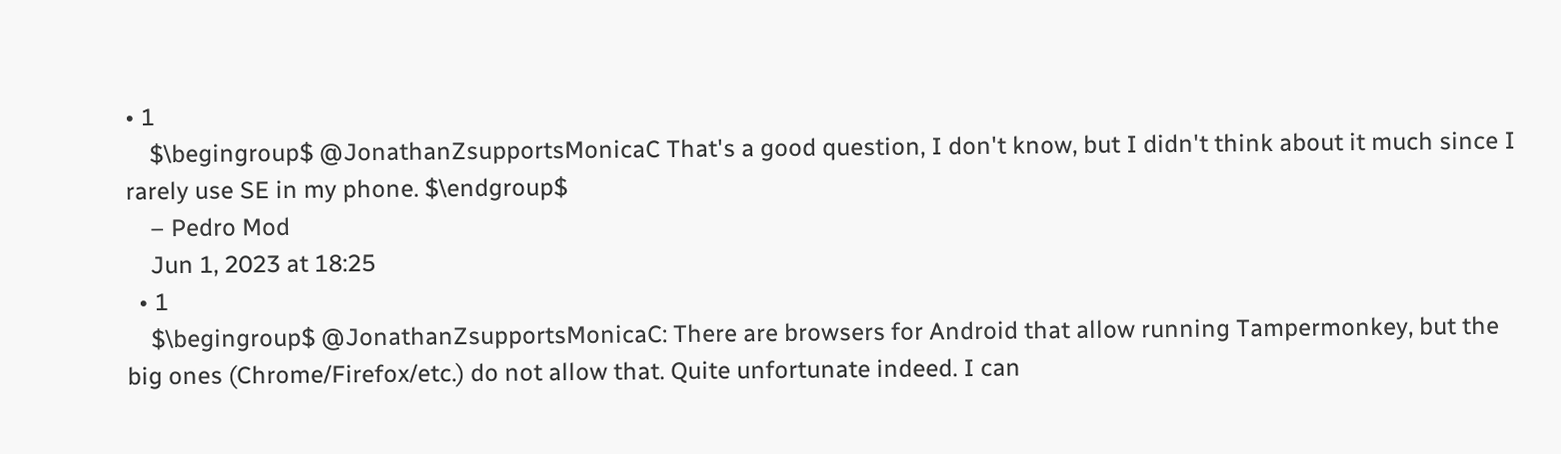• 1
    $\begingroup$ @JonathanZsupportsMonicaC That's a good question, I don't know, but I didn't think about it much since I rarely use SE in my phone. $\endgroup$
    – Pedro Mod
    Jun 1, 2023 at 18:25
  • 1
    $\begingroup$ @JonathanZsupportsMonicaC: There are browsers for Android that allow running Tampermonkey, but the big ones (Chrome/Firefox/etc.) do not allow that. Quite unfortunate indeed. I can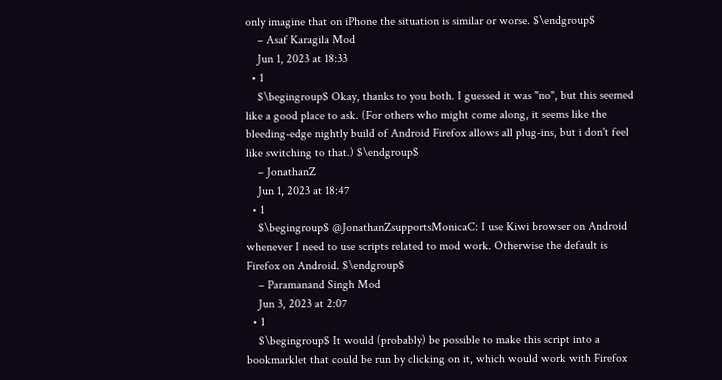only imagine that on iPhone the situation is similar or worse. $\endgroup$
    – Asaf Karagila Mod
    Jun 1, 2023 at 18:33
  • 1
    $\begingroup$ Okay, thanks to you both. I guessed it was "no", but this seemed like a good place to ask. (For others who might come along, it seems like the bleeding-edge nightly build of Android Firefox allows all plug-ins, but i don't feel like switching to that.) $\endgroup$
    – JonathanZ
    Jun 1, 2023 at 18:47
  • 1
    $\begingroup$ @JonathanZsupportsMonicaC: I use Kiwi browser on Android whenever I need to use scripts related to mod work. Otherwise the default is Firefox on Android. $\endgroup$
    – Paramanand Singh Mod
    Jun 3, 2023 at 2:07
  • 1
    $\begingroup$ It would (probably) be possible to make this script into a bookmarklet that could be run by clicking on it, which would work with Firefox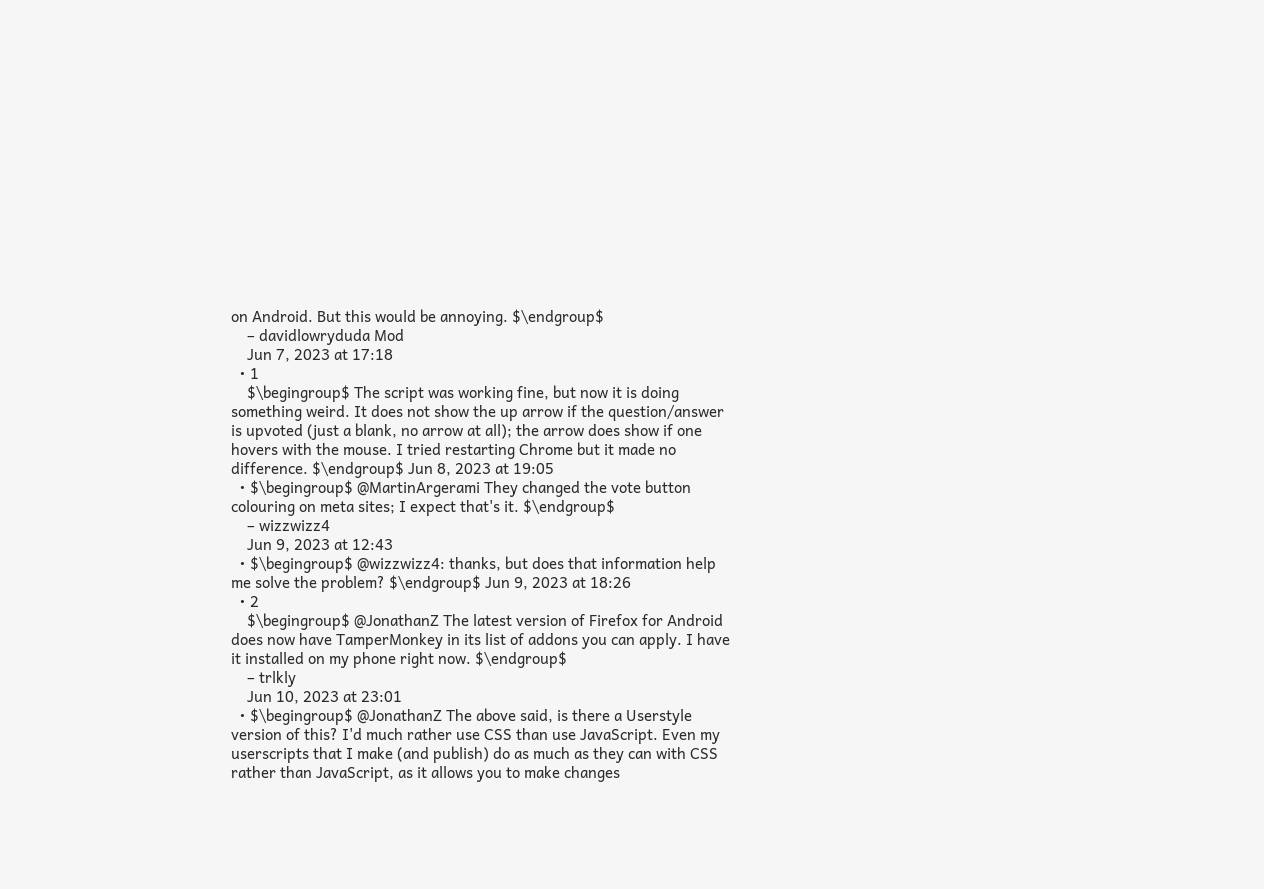on Android. But this would be annoying. $\endgroup$
    – davidlowryduda Mod
    Jun 7, 2023 at 17:18
  • 1
    $\begingroup$ The script was working fine, but now it is doing something weird. It does not show the up arrow if the question/answer is upvoted (just a blank, no arrow at all); the arrow does show if one hovers with the mouse. I tried restarting Chrome but it made no difference. $\endgroup$ Jun 8, 2023 at 19:05
  • $\begingroup$ @MartinArgerami They changed the vote button colouring on meta sites; I expect that's it. $\endgroup$
    – wizzwizz4
    Jun 9, 2023 at 12:43
  • $\begingroup$ @wizzwizz4: thanks, but does that information help me solve the problem? $\endgroup$ Jun 9, 2023 at 18:26
  • 2
    $\begingroup$ @JonathanZ The latest version of Firefox for Android does now have TamperMonkey in its list of addons you can apply. I have it installed on my phone right now. $\endgroup$
    – trlkly
    Jun 10, 2023 at 23:01
  • $\begingroup$ @JonathanZ The above said, is there a Userstyle version of this? I'd much rather use CSS than use JavaScript. Even my userscripts that I make (and publish) do as much as they can with CSS rather than JavaScript, as it allows you to make changes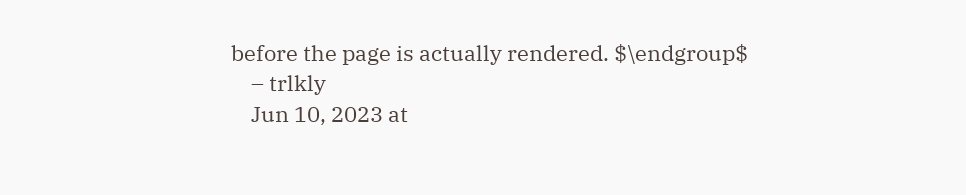before the page is actually rendered. $\endgroup$
    – trlkly
    Jun 10, 2023 at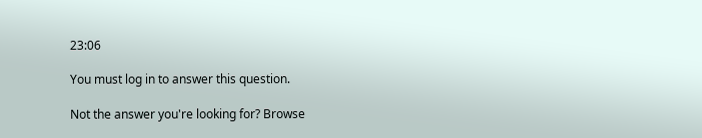23:06

You must log in to answer this question.

Not the answer you're looking for? Browse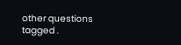other questions tagged .